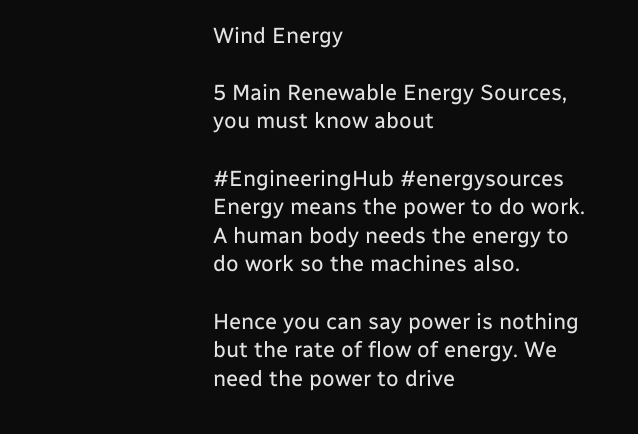Wind Energy

5 Main Renewable Energy Sources, you must know about

#EngineeringHub #energysources
Energy means the power to do work. A human body needs the energy to do work so the machines also.

Hence you can say power is nothing but the rate of flow of energy. We need the power to drive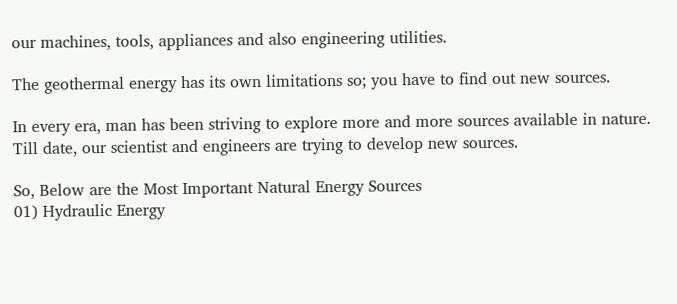our machines, tools, appliances and also engineering utilities.

The geothermal energy has its own limitations so; you have to find out new sources.

In every era, man has been striving to explore more and more sources available in nature. Till date, our scientist and engineers are trying to develop new sources.

So, Below are the Most Important Natural Energy Sources
01) Hydraulic Energy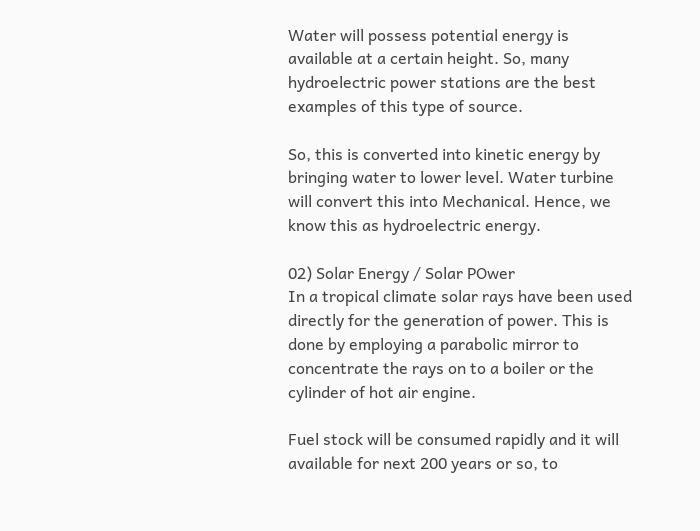Water will possess potential energy is available at a certain height. So, many hydroelectric power stations are the best examples of this type of source.

So, this is converted into kinetic energy by bringing water to lower level. Water turbine will convert this into Mechanical. Hence, we know this as hydroelectric energy.

02) Solar Energy / Solar POwer
In a tropical climate solar rays have been used directly for the generation of power. This is done by employing a parabolic mirror to concentrate the rays on to a boiler or the cylinder of hot air engine.

Fuel stock will be consumed rapidly and it will available for next 200 years or so, to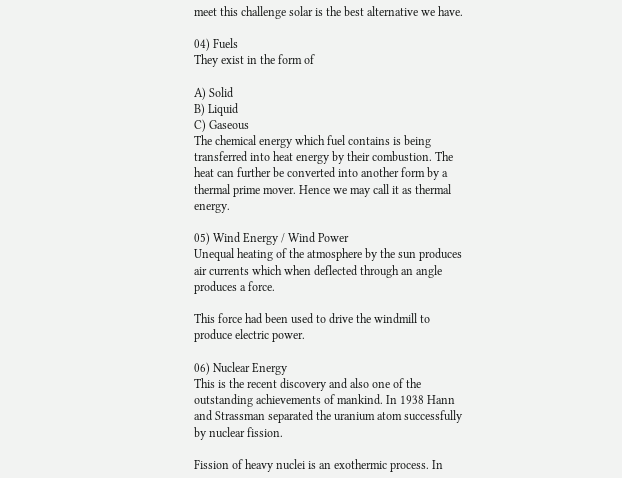meet this challenge solar is the best alternative we have.

04) Fuels
They exist in the form of

A) Solid
B) Liquid
C) Gaseous
The chemical energy which fuel contains is being transferred into heat energy by their combustion. The heat can further be converted into another form by a thermal prime mover. Hence we may call it as thermal energy.

05) Wind Energy / Wind Power
Unequal heating of the atmosphere by the sun produces air currents which when deflected through an angle produces a force.

This force had been used to drive the windmill to produce electric power.

06) Nuclear Energy
This is the recent discovery and also one of the outstanding achievements of mankind. In 1938 Hann and Strassman separated the uranium atom successfully by nuclear fission.

Fission of heavy nuclei is an exothermic process. In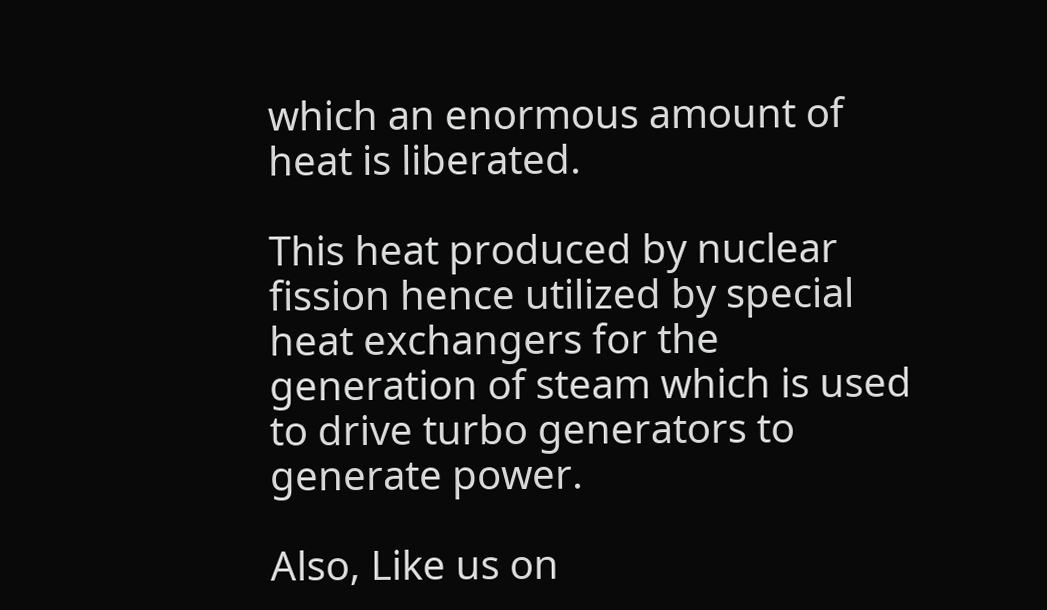which an enormous amount of heat is liberated.

This heat produced by nuclear fission hence utilized by special heat exchangers for the generation of steam which is used to drive turbo generators to generate power.

Also, Like us on